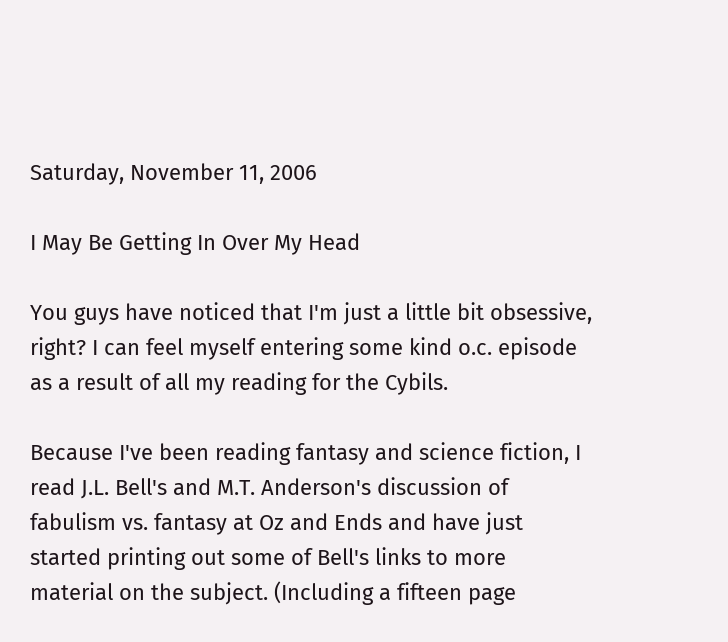Saturday, November 11, 2006

I May Be Getting In Over My Head

You guys have noticed that I'm just a little bit obsessive, right? I can feel myself entering some kind o.c. episode as a result of all my reading for the Cybils.

Because I've been reading fantasy and science fiction, I read J.L. Bell's and M.T. Anderson's discussion of fabulism vs. fantasy at Oz and Ends and have just started printing out some of Bell's links to more material on the subject. (Including a fifteen page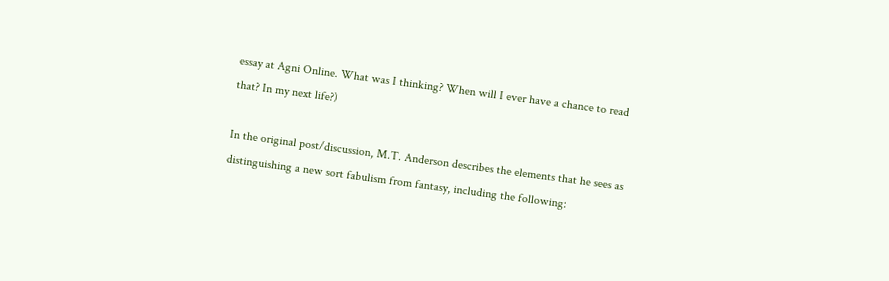essay at Agni Online. What was I thinking? When will I ever have a chance to read that? In my next life?)

In the original post/discussion, M.T. Anderson describes the elements that he sees as distinguishing a new sort fabulism from fantasy, including the following: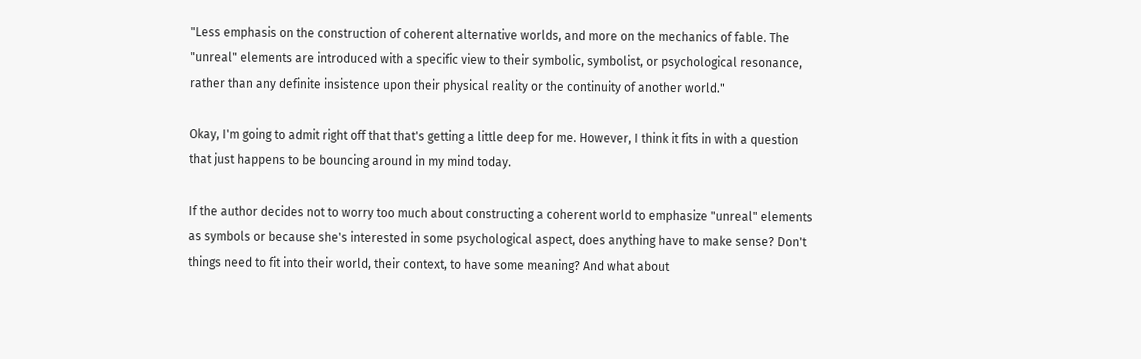"Less emphasis on the construction of coherent alternative worlds, and more on the mechanics of fable. The "unreal" elements are introduced with a specific view to their symbolic, symbolist, or psychological resonance, rather than any definite insistence upon their physical reality or the continuity of another world."

Okay, I'm going to admit right off that that's getting a little deep for me. However, I think it fits in with a question that just happens to be bouncing around in my mind today.

If the author decides not to worry too much about constructing a coherent world to emphasize "unreal" elements as symbols or because she's interested in some psychological aspect, does anything have to make sense? Don't things need to fit into their world, their context, to have some meaning? And what about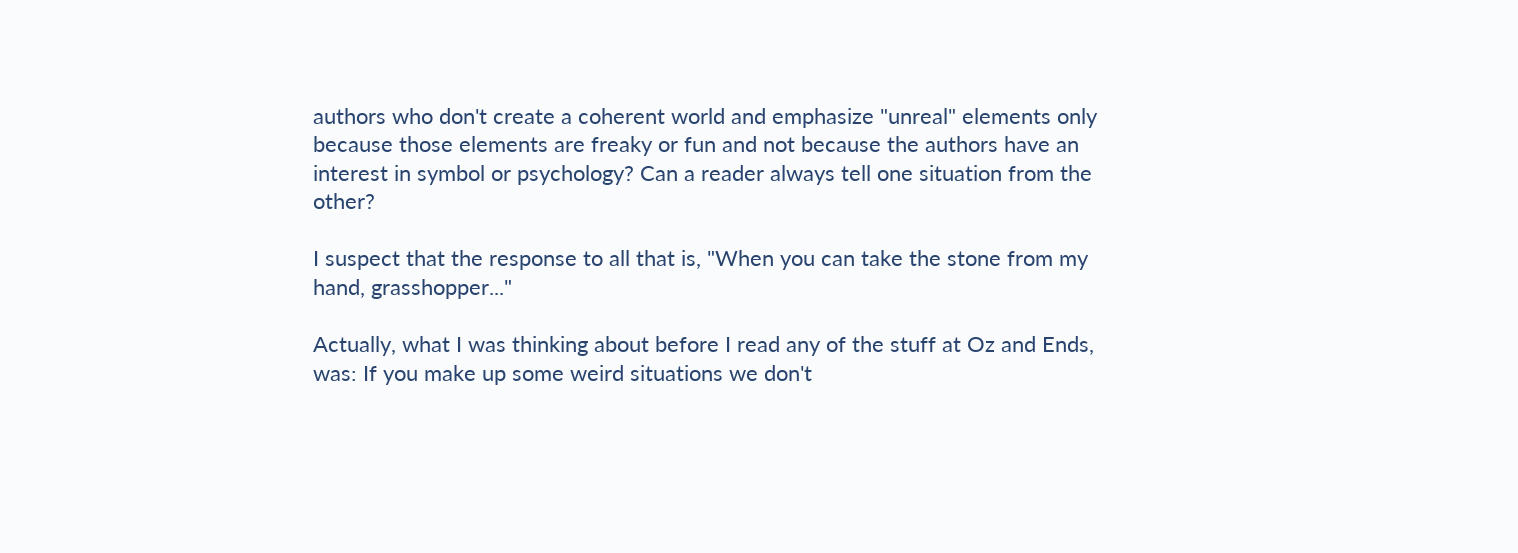authors who don't create a coherent world and emphasize "unreal" elements only because those elements are freaky or fun and not because the authors have an interest in symbol or psychology? Can a reader always tell one situation from the other?

I suspect that the response to all that is, "When you can take the stone from my hand, grasshopper..."

Actually, what I was thinking about before I read any of the stuff at Oz and Ends, was: If you make up some weird situations we don't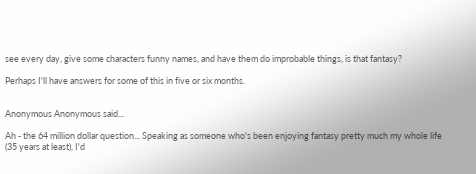see every day, give some characters funny names, and have them do improbable things, is that fantasy?

Perhaps I'll have answers for some of this in five or six months.


Anonymous Anonymous said...

Ah - the 64 million dollar question... Speaking as someone who's been enjoying fantasy pretty much my whole life (35 years at least), I'd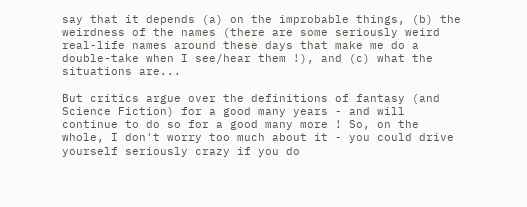say that it depends (a) on the improbable things, (b) the weirdness of the names (there are some seriously weird real-life names around these days that make me do a double-take when I see/hear them !), and (c) what the situations are...

But critics argue over the definitions of fantasy (and Science Fiction) for a good many years - and will continue to do so for a good many more ! So, on the whole, I don't worry too much about it - you could drive yourself seriously crazy if you do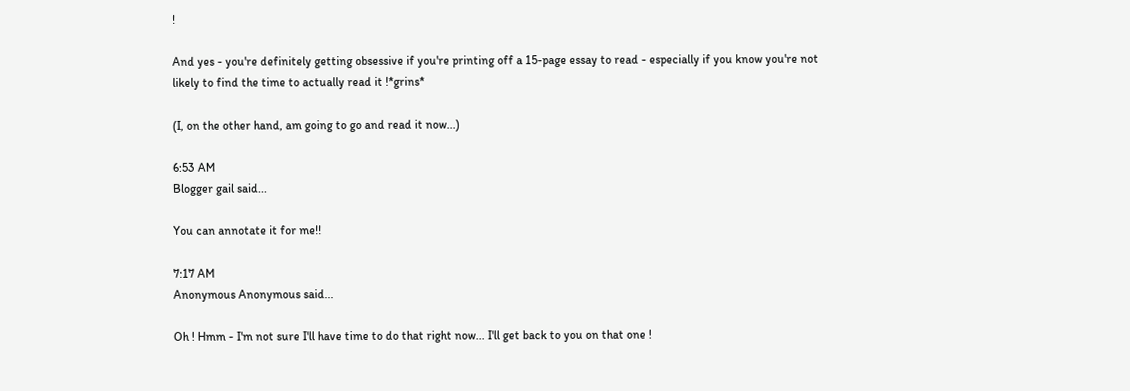!

And yes - you're definitely getting obsessive if you're printing off a 15-page essay to read - especially if you know you're not likely to find the time to actually read it !*grins*

(I, on the other hand, am going to go and read it now...)

6:53 AM
Blogger gail said...

You can annotate it for me!!

7:17 AM
Anonymous Anonymous said...

Oh ! Hmm - I'm not sure I'll have time to do that right now... I'll get back to you on that one !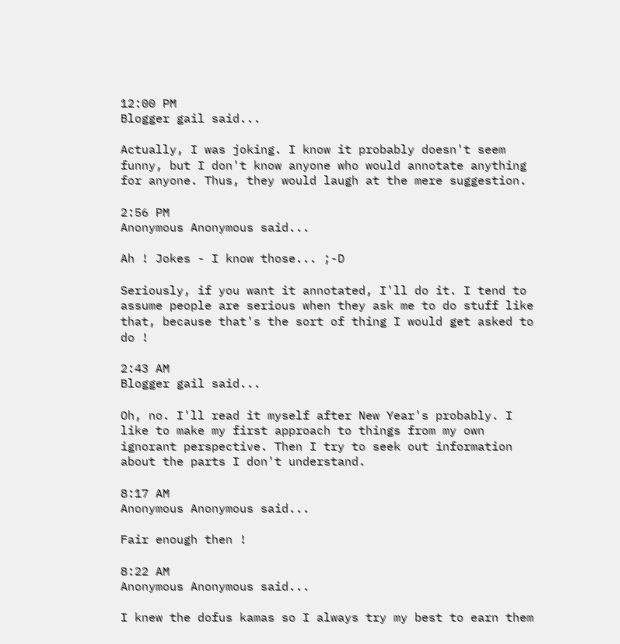12:00 PM
Blogger gail said...

Actually, I was joking. I know it probably doesn't seem funny, but I don't know anyone who would annotate anything for anyone. Thus, they would laugh at the mere suggestion.

2:56 PM
Anonymous Anonymous said...

Ah ! Jokes - I know those... ;-D

Seriously, if you want it annotated, I'll do it. I tend to assume people are serious when they ask me to do stuff like that, because that's the sort of thing I would get asked to do !

2:43 AM
Blogger gail said...

Oh, no. I'll read it myself after New Year's probably. I like to make my first approach to things from my own ignorant perspective. Then I try to seek out information about the parts I don't understand.

8:17 AM
Anonymous Anonymous said...

Fair enough then !

8:22 AM
Anonymous Anonymous said...

I knew the dofus kamas so I always try my best to earn them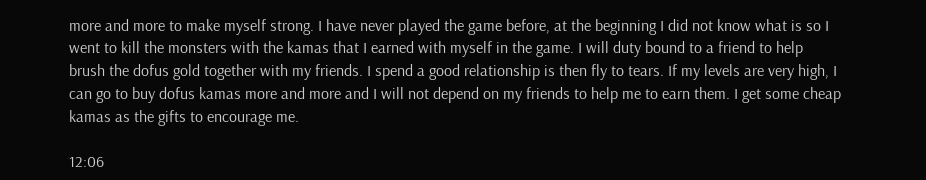more and more to make myself strong. I have never played the game before, at the beginning I did not know what is so I went to kill the monsters with the kamas that I earned with myself in the game. I will duty bound to a friend to help brush the dofus gold together with my friends. I spend a good relationship is then fly to tears. If my levels are very high, I can go to buy dofus kamas more and more and I will not depend on my friends to help me to earn them. I get some cheap kamas as the gifts to encourage me.

12:06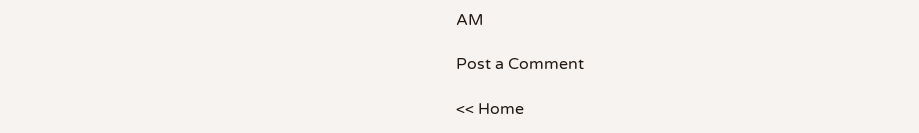AM

Post a Comment

<< Home